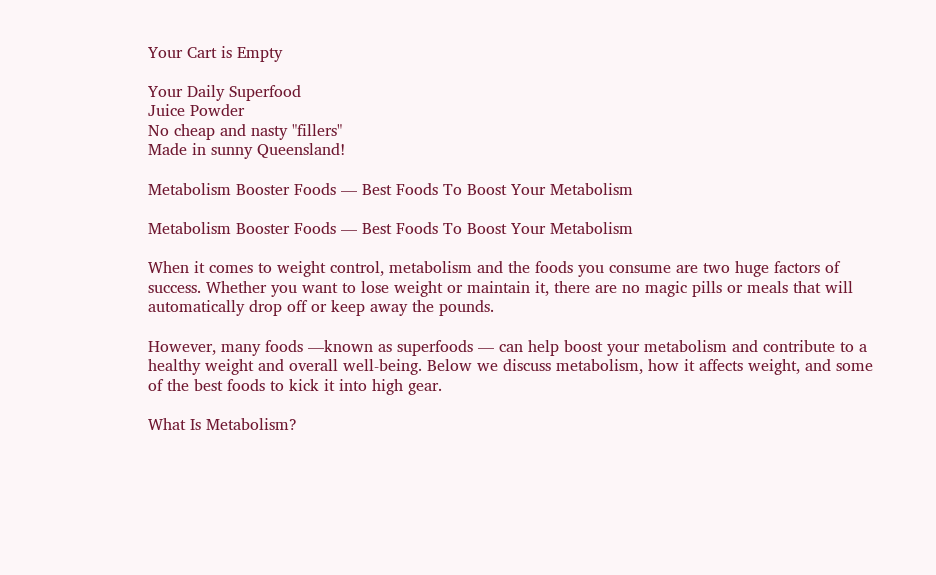Your Cart is Empty

Your Daily Superfood
Juice Powder
No cheap and nasty "fillers"
Made in sunny Queensland!

Metabolism Booster Foods — Best Foods To Boost Your Metabolism

Metabolism Booster Foods — Best Foods To Boost Your Metabolism

When it comes to weight control, metabolism and the foods you consume are two huge factors of success. Whether you want to lose weight or maintain it, there are no magic pills or meals that will automatically drop off or keep away the pounds.

However, many foods —known as superfoods — can help boost your metabolism and contribute to a healthy weight and overall well-being. Below we discuss metabolism, how it affects weight, and some of the best foods to kick it into high gear.

What Is Metabolism?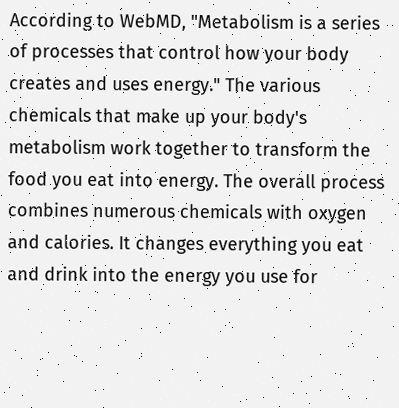According to WebMD, "Metabolism is a series of processes that control how your body creates and uses energy." The various chemicals that make up your body's metabolism work together to transform the food you eat into energy. The overall process combines numerous chemicals with oxygen and calories. It changes everything you eat and drink into the energy you use for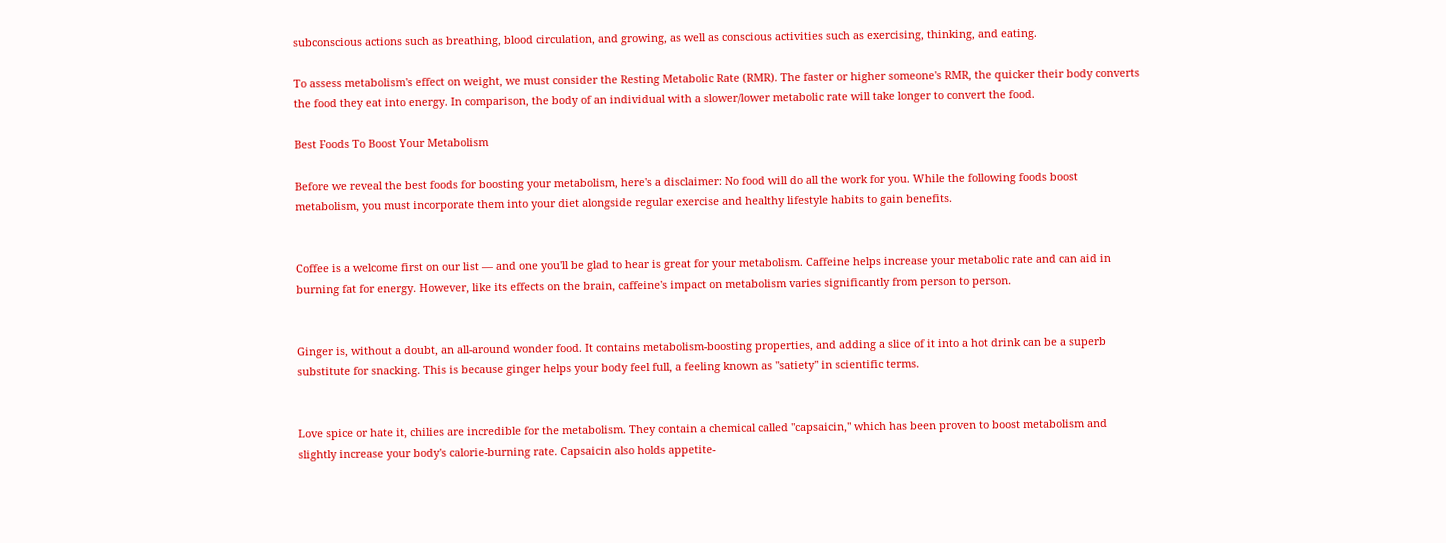subconscious actions such as breathing, blood circulation, and growing, as well as conscious activities such as exercising, thinking, and eating.

To assess metabolism's effect on weight, we must consider the Resting Metabolic Rate (RMR). The faster or higher someone's RMR, the quicker their body converts the food they eat into energy. In comparison, the body of an individual with a slower/lower metabolic rate will take longer to convert the food.

Best Foods To Boost Your Metabolism

Before we reveal the best foods for boosting your metabolism, here's a disclaimer: No food will do all the work for you. While the following foods boost metabolism, you must incorporate them into your diet alongside regular exercise and healthy lifestyle habits to gain benefits.


Coffee is a welcome first on our list — and one you'll be glad to hear is great for your metabolism. Caffeine helps increase your metabolic rate and can aid in burning fat for energy. However, like its effects on the brain, caffeine's impact on metabolism varies significantly from person to person.


Ginger is, without a doubt, an all-around wonder food. It contains metabolism-boosting properties, and adding a slice of it into a hot drink can be a superb substitute for snacking. This is because ginger helps your body feel full, a feeling known as "satiety" in scientific terms.


Love spice or hate it, chilies are incredible for the metabolism. They contain a chemical called "capsaicin," which has been proven to boost metabolism and slightly increase your body's calorie-burning rate. Capsaicin also holds appetite-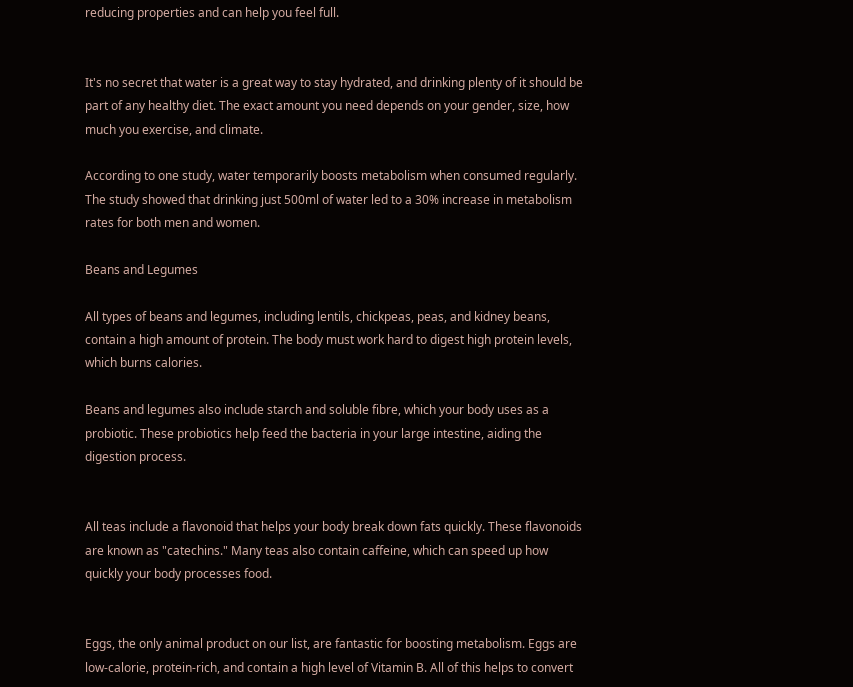reducing properties and can help you feel full.


It's no secret that water is a great way to stay hydrated, and drinking plenty of it should be part of any healthy diet. The exact amount you need depends on your gender, size, how much you exercise, and climate.

According to one study, water temporarily boosts metabolism when consumed regularly. The study showed that drinking just 500ml of water led to a 30% increase in metabolism rates for both men and women.

Beans and Legumes

All types of beans and legumes, including lentils, chickpeas, peas, and kidney beans, contain a high amount of protein. The body must work hard to digest high protein levels, which burns calories.

Beans and legumes also include starch and soluble fibre, which your body uses as a probiotic. These probiotics help feed the bacteria in your large intestine, aiding the digestion process.


All teas include a flavonoid that helps your body break down fats quickly. These flavonoids are known as "catechins." Many teas also contain caffeine, which can speed up how quickly your body processes food.


Eggs, the only animal product on our list, are fantastic for boosting metabolism. Eggs are low-calorie, protein-rich, and contain a high level of Vitamin B. All of this helps to convert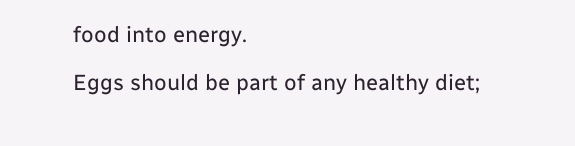food into energy.

Eggs should be part of any healthy diet;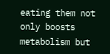eating them not only boosts metabolism but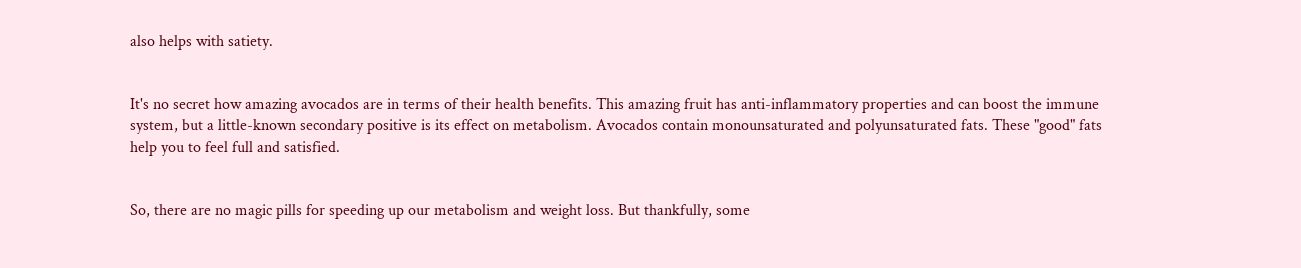also helps with satiety.


It's no secret how amazing avocados are in terms of their health benefits. This amazing fruit has anti-inflammatory properties and can boost the immune system, but a little-known secondary positive is its effect on metabolism. Avocados contain monounsaturated and polyunsaturated fats. These "good" fats help you to feel full and satisfied.


So, there are no magic pills for speeding up our metabolism and weight loss. But thankfully, some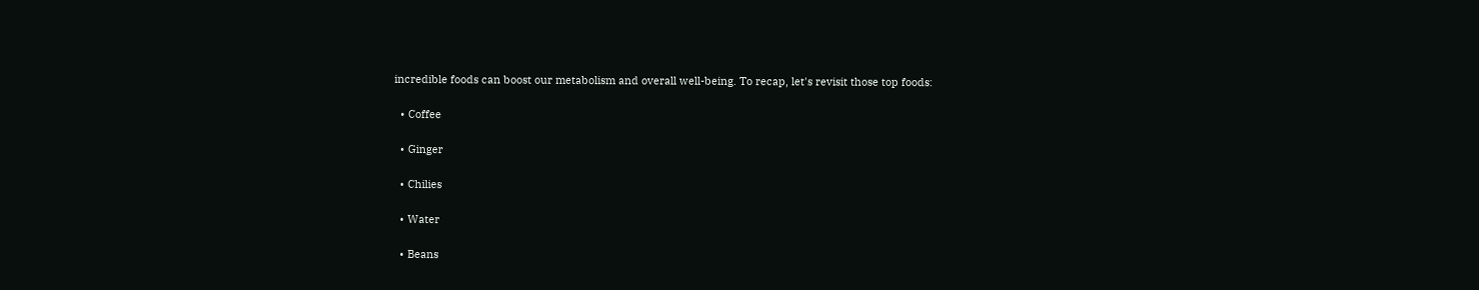incredible foods can boost our metabolism and overall well-being. To recap, let's revisit those top foods:

  • Coffee

  • Ginger

  • Chilies

  • Water

  • Beans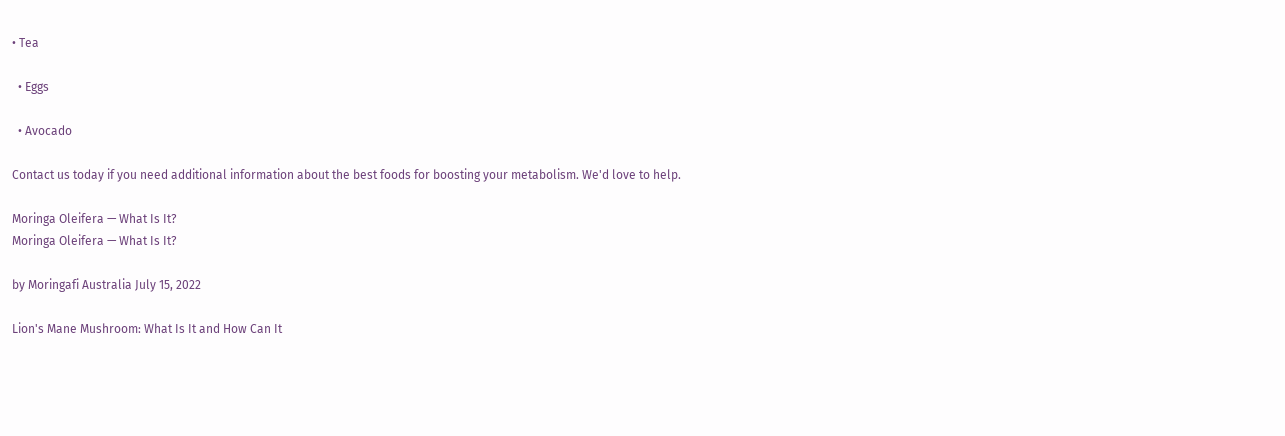• Tea

  • Eggs

  • Avocado

Contact us today if you need additional information about the best foods for boosting your metabolism. We'd love to help.

Moringa Oleifera — What Is It?
Moringa Oleifera — What Is It?

by Moringafi Australia July 15, 2022

Lion's Mane Mushroom: What Is It and How Can It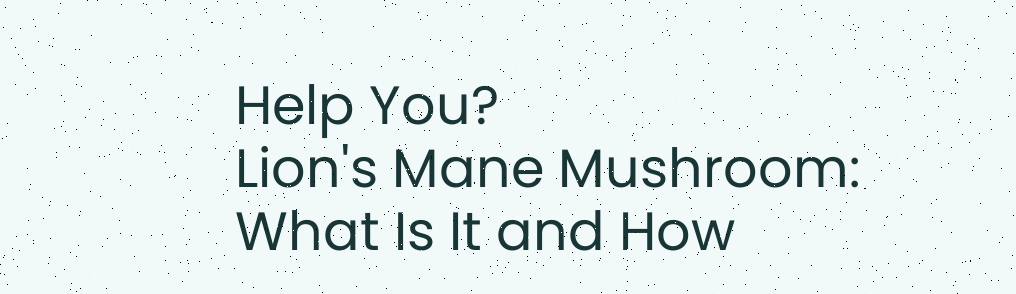Help You?
Lion's Mane Mushroom: What Is It and How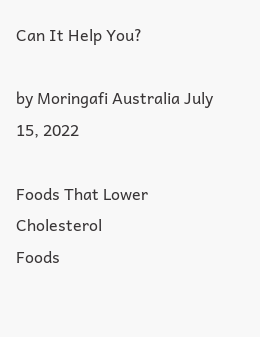Can It Help You?

by Moringafi Australia July 15, 2022

Foods That Lower Cholesterol
Foods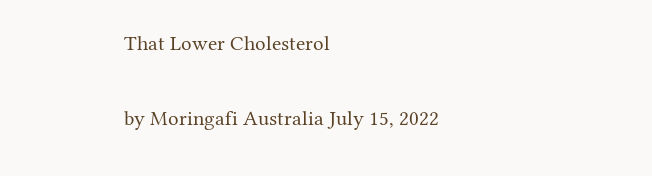That Lower Cholesterol

by Moringafi Australia July 15, 2022